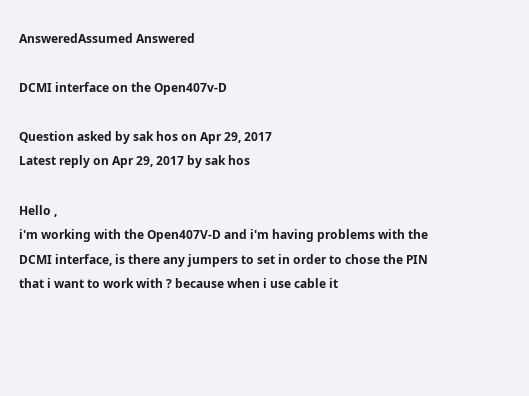AnsweredAssumed Answered

DCMI interface on the Open407v-D

Question asked by sak hos on Apr 29, 2017
Latest reply on Apr 29, 2017 by sak hos

Hello ,
i'm working with the Open407V-D and i'm having problems with the DCMI interface, is there any jumpers to set in order to chose the PIN that i want to work with ? because when i use cable it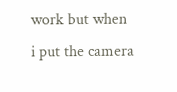work but when i put the camera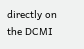directly on the DCMI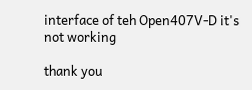interface of teh Open407V-D it's not working

thank you